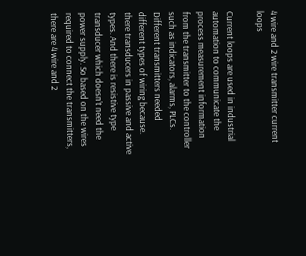4 wire and 2 wire transmitter current loops

Current loops are used in industrial automation to communicate the process measurement information from the transmitter to the controller such as indicators, alarms, PLCs. Different transmitters needed different types of wiring because. there transducers in passive and active types. And there is resistive type transducer which doesn’t need the power supply. So based on the wires required to connect the transmitters, there are 4 wire and 2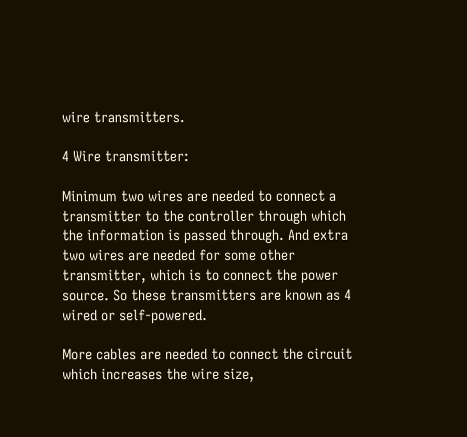wire transmitters.

4 Wire transmitter:

Minimum two wires are needed to connect a transmitter to the controller through which the information is passed through. And extra two wires are needed for some other transmitter, which is to connect the power source. So these transmitters are known as 4 wired or self-powered.

More cables are needed to connect the circuit which increases the wire size,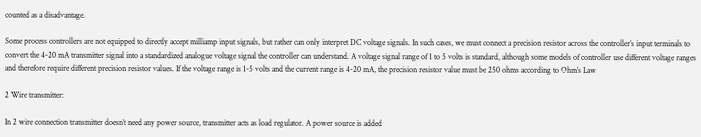counted as a disadvantage.

Some process controllers are not equipped to directly accept milliamp input signals, but rather can only interpret DC voltage signals. In such cases, we must connect a precision resistor across the controller’s input terminals to convert the 4-20 mA transmitter signal into a standardized analogue voltage signal the controller can understand. A voltage signal range of 1 to 5 volts is standard, although some models of controller use different voltage ranges and therefore require different precision resistor values. If the voltage range is 1-5 volts and the current range is 4-20 mA, the precision resistor value must be 250 ohms according to Ohm’s Law

2 Wire transmitter:

In 2 wire connection transmitter doesn’t need any power source, transmitter acts as load regulator. A power source is added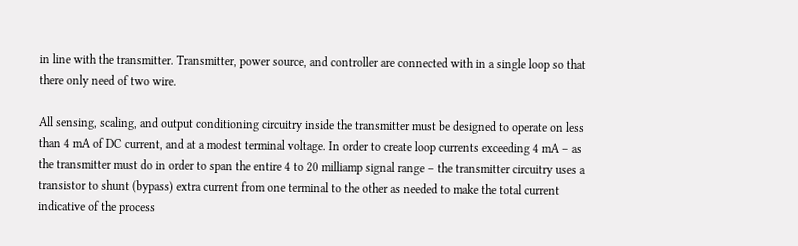in line with the transmitter. Transmitter, power source, and controller are connected with in a single loop so that there only need of two wire.

All sensing, scaling, and output conditioning circuitry inside the transmitter must be designed to operate on less than 4 mA of DC current, and at a modest terminal voltage. In order to create loop currents exceeding 4 mA – as the transmitter must do in order to span the entire 4 to 20 milliamp signal range – the transmitter circuitry uses a transistor to shunt (bypass) extra current from one terminal to the other as needed to make the total current indicative of the process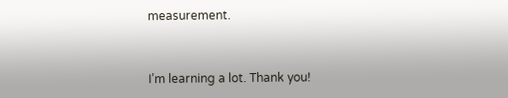measurement.


I’m learning a lot. Thank you!